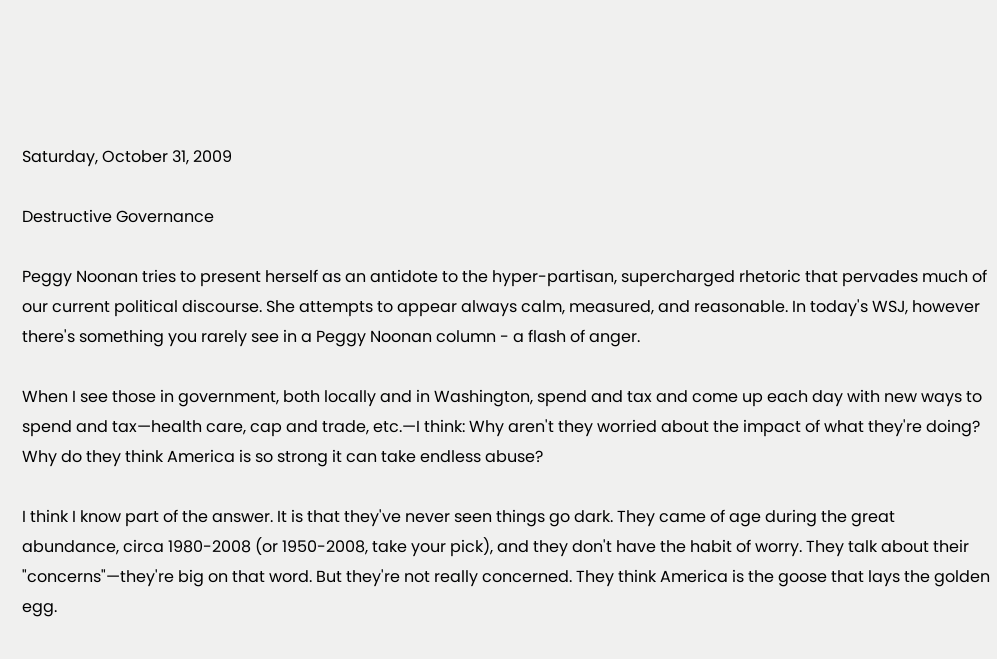Saturday, October 31, 2009

Destructive Governance

Peggy Noonan tries to present herself as an antidote to the hyper-partisan, supercharged rhetoric that pervades much of our current political discourse. She attempts to appear always calm, measured, and reasonable. In today's WSJ, however there's something you rarely see in a Peggy Noonan column - a flash of anger.

When I see those in government, both locally and in Washington, spend and tax and come up each day with new ways to spend and tax—health care, cap and trade, etc.—I think: Why aren't they worried about the impact of what they're doing? Why do they think America is so strong it can take endless abuse?

I think I know part of the answer. It is that they've never seen things go dark. They came of age during the great abundance, circa 1980-2008 (or 1950-2008, take your pick), and they don't have the habit of worry. They talk about their "concerns"—they're big on that word. But they're not really concerned. They think America is the goose that lays the golden egg.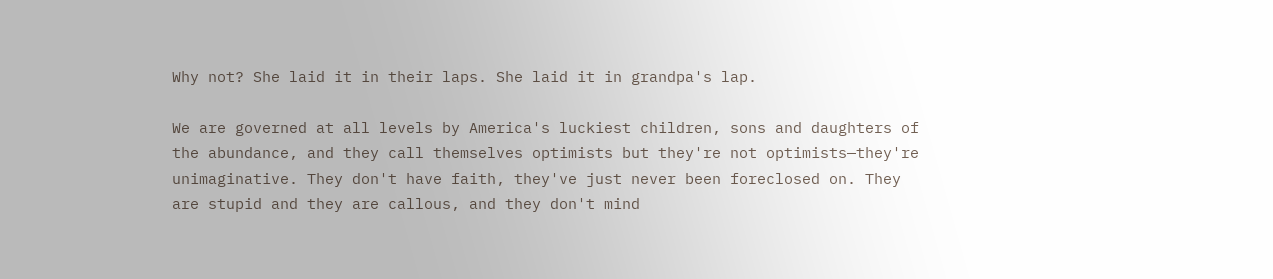Why not? She laid it in their laps. She laid it in grandpa's lap.

We are governed at all levels by America's luckiest children, sons and daughters of the abundance, and they call themselves optimists but they're not optimists—they're unimaginative. They don't have faith, they've just never been foreclosed on. They are stupid and they are callous, and they don't mind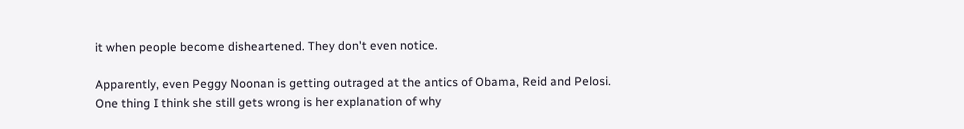it when people become disheartened. They don't even notice.

Apparently, even Peggy Noonan is getting outraged at the antics of Obama, Reid and Pelosi. One thing I think she still gets wrong is her explanation of why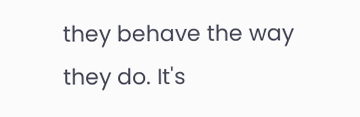they behave the way they do. It's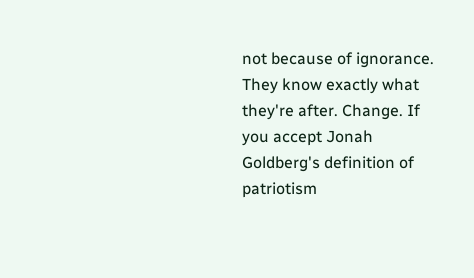not because of ignorance. They know exactly what they're after. Change. If you accept Jonah Goldberg's definition of patriotism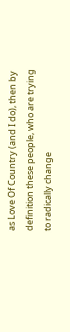as Love Of Country (and I do), then by definition these people, who are trying to radically change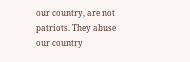our country, are not patriots. They abuse our country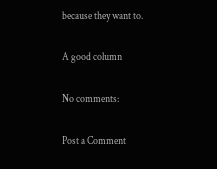because they want to.

A good column

No comments:

Post a Comment